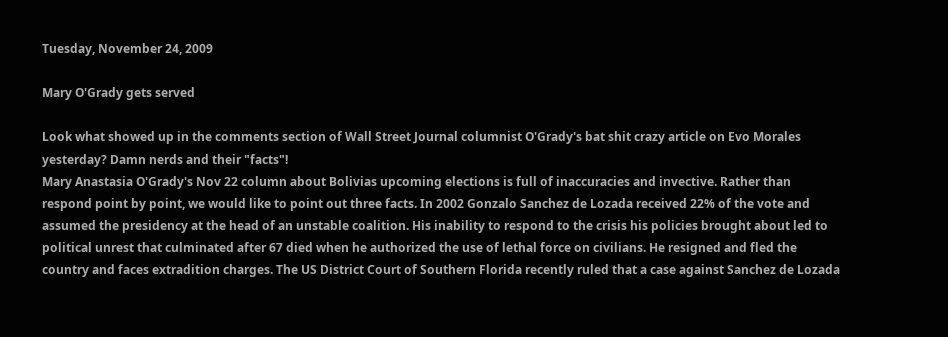Tuesday, November 24, 2009

Mary O'Grady gets served

Look what showed up in the comments section of Wall Street Journal columnist O'Grady's bat shit crazy article on Evo Morales yesterday? Damn nerds and their "facts"!
Mary Anastasia O'Grady's Nov 22 column about Bolivias upcoming elections is full of inaccuracies and invective. Rather than respond point by point, we would like to point out three facts. In 2002 Gonzalo Sanchez de Lozada received 22% of the vote and assumed the presidency at the head of an unstable coalition. His inability to respond to the crisis his policies brought about led to political unrest that culminated after 67 died when he authorized the use of lethal force on civilians. He resigned and fled the country and faces extradition charges. The US District Court of Southern Florida recently ruled that a case against Sanchez de Lozada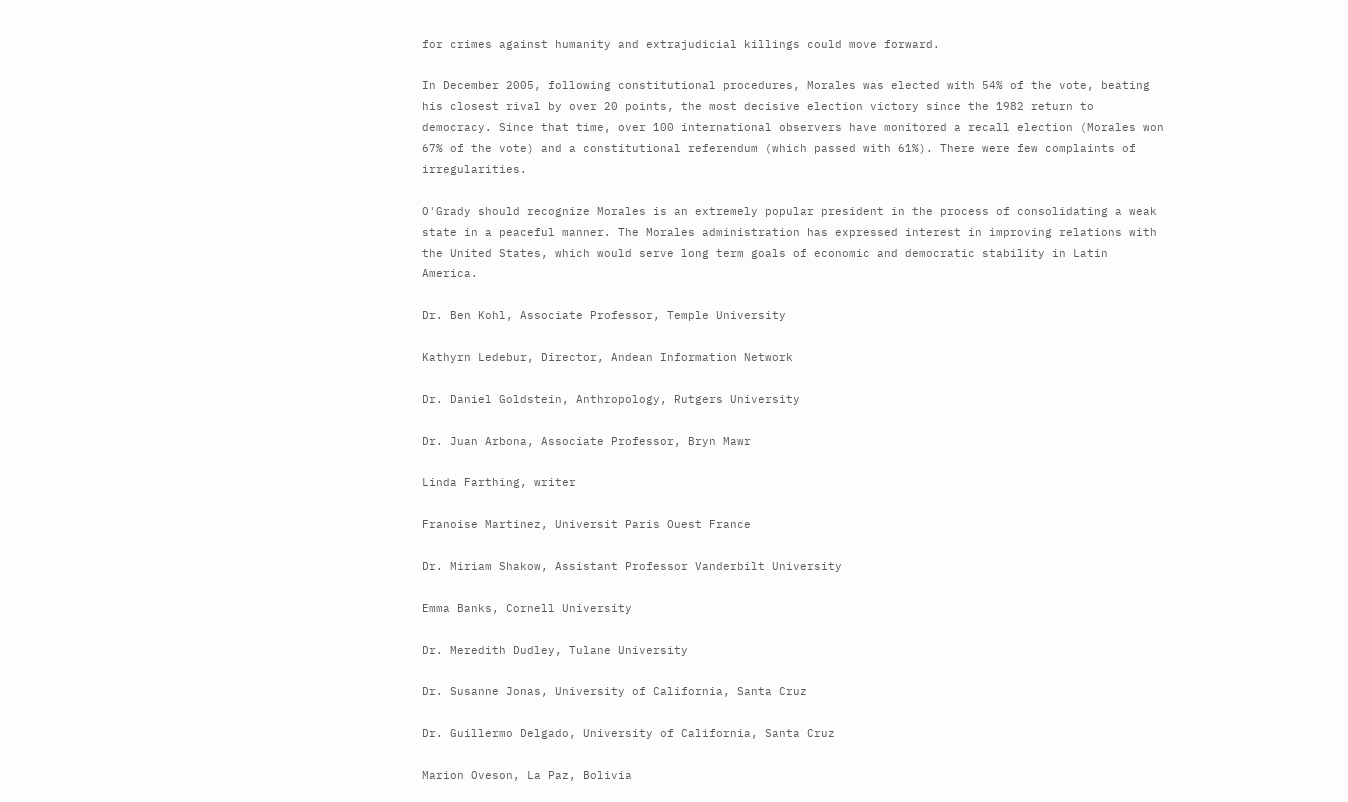for crimes against humanity and extrajudicial killings could move forward.

In December 2005, following constitutional procedures, Morales was elected with 54% of the vote, beating his closest rival by over 20 points, the most decisive election victory since the 1982 return to democracy. Since that time, over 100 international observers have monitored a recall election (Morales won 67% of the vote) and a constitutional referendum (which passed with 61%). There were few complaints of irregularities.

O'Grady should recognize Morales is an extremely popular president in the process of consolidating a weak state in a peaceful manner. The Morales administration has expressed interest in improving relations with the United States, which would serve long term goals of economic and democratic stability in Latin America.

Dr. Ben Kohl, Associate Professor, Temple University

Kathyrn Ledebur, Director, Andean Information Network

Dr. Daniel Goldstein, Anthropology, Rutgers University

Dr. Juan Arbona, Associate Professor, Bryn Mawr

Linda Farthing, writer

Franoise Martinez, Universit Paris Ouest France

Dr. Miriam Shakow, Assistant Professor Vanderbilt University

Emma Banks, Cornell University

Dr. Meredith Dudley, Tulane University

Dr. Susanne Jonas, University of California, Santa Cruz

Dr. Guillermo Delgado, University of California, Santa Cruz

Marion Oveson, La Paz, Bolivia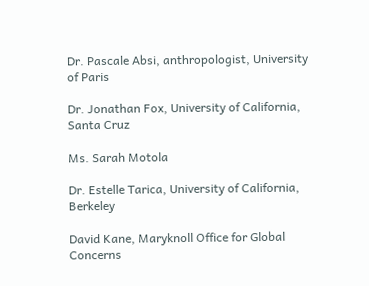Dr. Pascale Absi, anthropologist, University of Paris

Dr. Jonathan Fox, University of California, Santa Cruz

Ms. Sarah Motola

Dr. Estelle Tarica, University of California, Berkeley

David Kane, Maryknoll Office for Global Concerns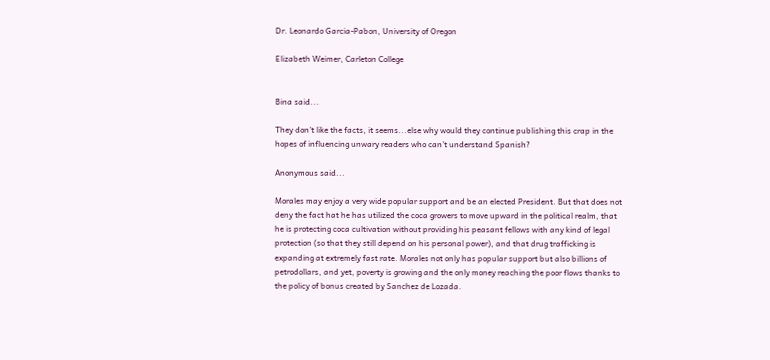Dr. Leonardo Garcia-Pabon, University of Oregon

Elizabeth Weimer, Carleton College


Bina said...

They don't like the facts, it seems...else why would they continue publishing this crap in the hopes of influencing unwary readers who can't understand Spanish?

Anonymous said...

Morales may enjoy a very wide popular support and be an elected President. But that does not deny the fact hat he has utilized the coca growers to move upward in the political realm, that he is protecting coca cultivation without providing his peasant fellows with any kind of legal protection (so that they still depend on his personal power), and that drug trafficking is expanding at extremely fast rate. Morales not only has popular support but also billions of petrodollars, and yet, poverty is growing and the only money reaching the poor flows thanks to the policy of bonus created by Sanchez de Lozada.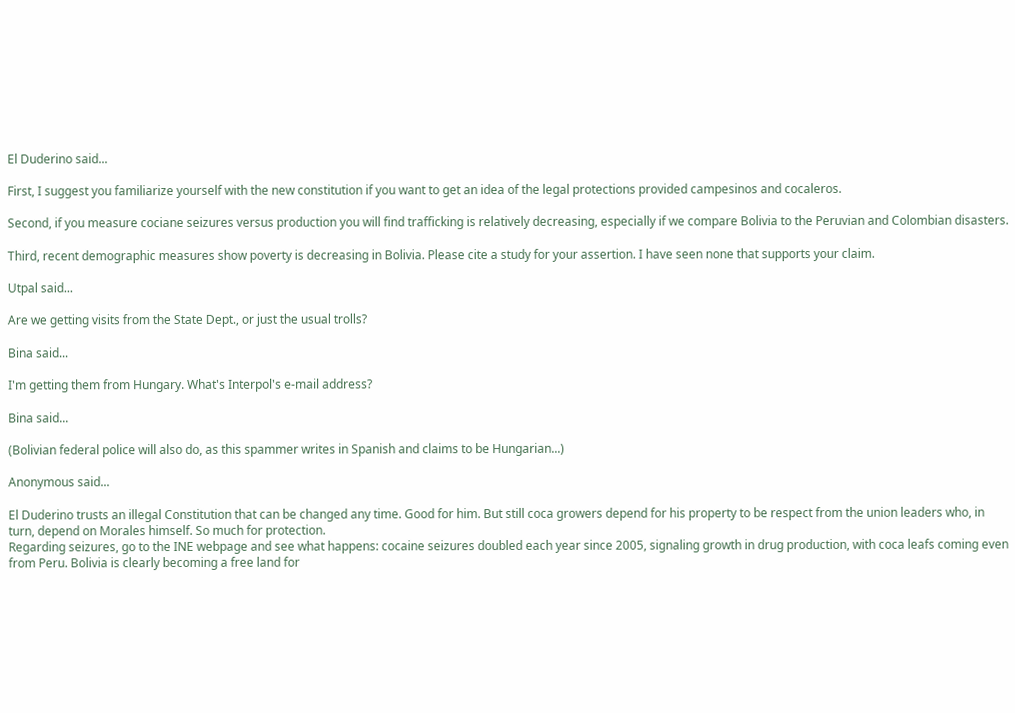El Duderino said...

First, I suggest you familiarize yourself with the new constitution if you want to get an idea of the legal protections provided campesinos and cocaleros.

Second, if you measure cociane seizures versus production you will find trafficking is relatively decreasing, especially if we compare Bolivia to the Peruvian and Colombian disasters.

Third, recent demographic measures show poverty is decreasing in Bolivia. Please cite a study for your assertion. I have seen none that supports your claim.

Utpal said...

Are we getting visits from the State Dept., or just the usual trolls?

Bina said...

I'm getting them from Hungary. What's Interpol's e-mail address?

Bina said...

(Bolivian federal police will also do, as this spammer writes in Spanish and claims to be Hungarian...)

Anonymous said...

El Duderino trusts an illegal Constitution that can be changed any time. Good for him. But still coca growers depend for his property to be respect from the union leaders who, in turn, depend on Morales himself. So much for protection.
Regarding seizures, go to the INE webpage and see what happens: cocaine seizures doubled each year since 2005, signaling growth in drug production, with coca leafs coming even from Peru. Bolivia is clearly becoming a free land for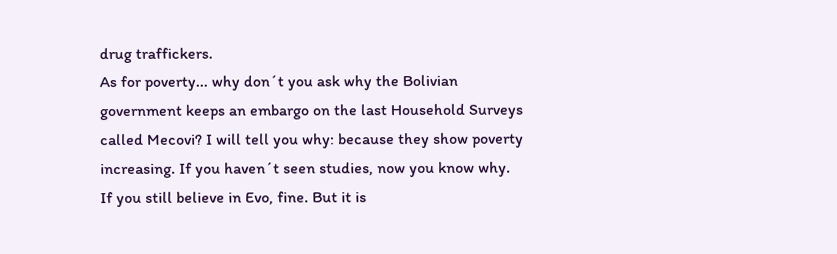drug traffickers.
As for poverty... why don´t you ask why the Bolivian government keeps an embargo on the last Household Surveys called Mecovi? I will tell you why: because they show poverty increasing. If you haven´t seen studies, now you know why.
If you still believe in Evo, fine. But it is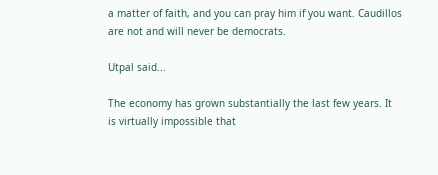a matter of faith, and you can pray him if you want. Caudillos are not and will never be democrats.

Utpal said...

The economy has grown substantially the last few years. It is virtually impossible that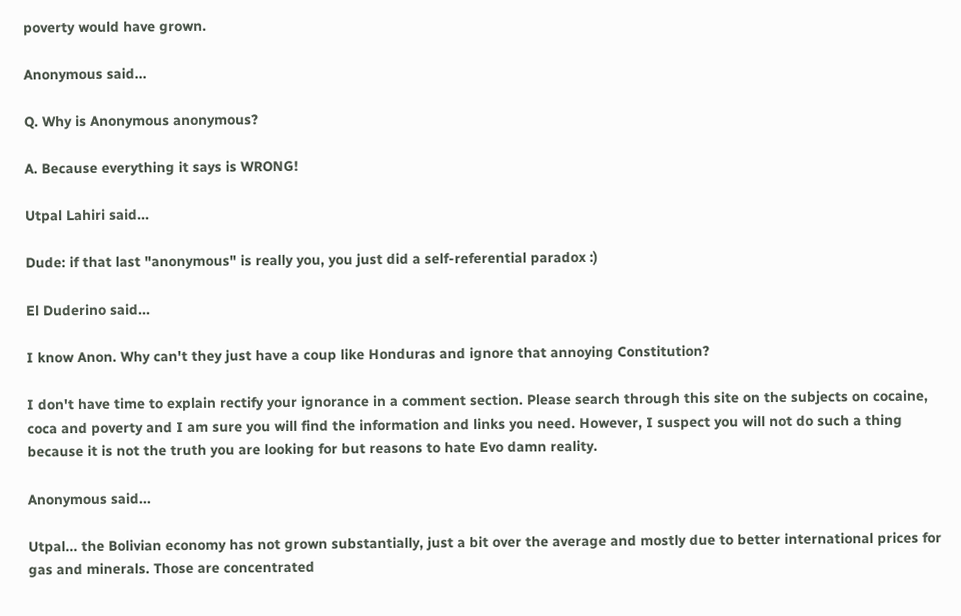poverty would have grown.

Anonymous said...

Q. Why is Anonymous anonymous?

A. Because everything it says is WRONG!

Utpal Lahiri said...

Dude: if that last "anonymous" is really you, you just did a self-referential paradox :)

El Duderino said...

I know Anon. Why can't they just have a coup like Honduras and ignore that annoying Constitution?

I don't have time to explain rectify your ignorance in a comment section. Please search through this site on the subjects on cocaine, coca and poverty and I am sure you will find the information and links you need. However, I suspect you will not do such a thing because it is not the truth you are looking for but reasons to hate Evo damn reality.

Anonymous said...

Utpal... the Bolivian economy has not grown substantially, just a bit over the average and mostly due to better international prices for gas and minerals. Those are concentrated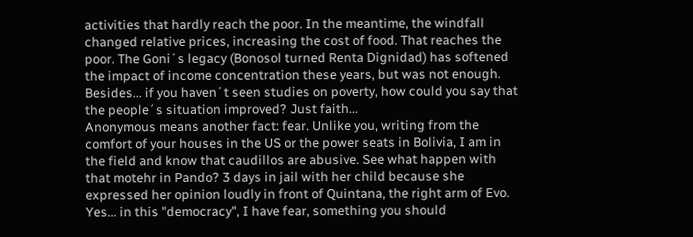activities that hardly reach the poor. In the meantime, the windfall changed relative prices, increasing the cost of food. That reaches the poor. The Goni´s legacy (Bonosol turned Renta Dignidad) has softened the impact of income concentration these years, but was not enough.
Besides... if you haven´t seen studies on poverty, how could you say that the people´s situation improved? Just faith...
Anonymous means another fact: fear. Unlike you, writing from the comfort of your houses in the US or the power seats in Bolivia, I am in the field and know that caudillos are abusive. See what happen with that motehr in Pando? 3 days in jail with her child because she expressed her opinion loudly in front of Quintana, the right arm of Evo.
Yes... in this "democracy", I have fear, something you should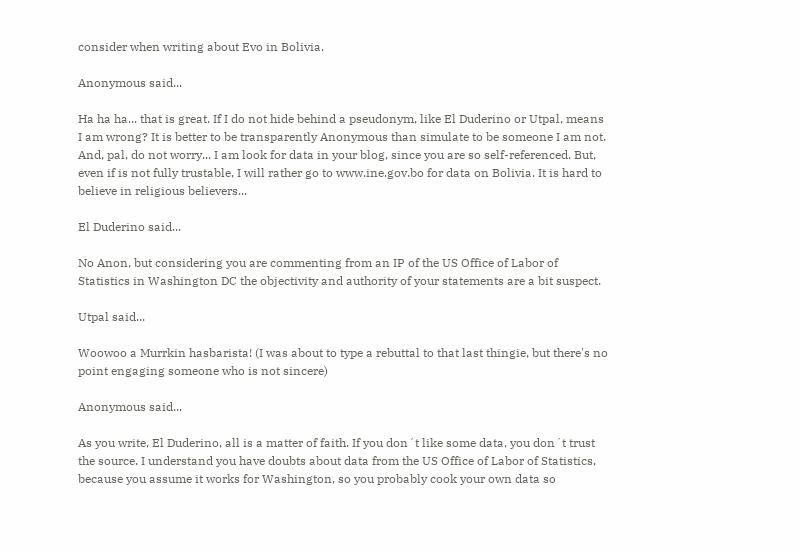consider when writing about Evo in Bolivia.

Anonymous said...

Ha ha ha... that is great. If I do not hide behind a pseudonym, like El Duderino or Utpal, means I am wrong? It is better to be transparently Anonymous than simulate to be someone I am not.
And, pal, do not worry... I am look for data in your blog, since you are so self-referenced. But, even if is not fully trustable, I will rather go to www.ine.gov.bo for data on Bolivia. It is hard to believe in religious believers...

El Duderino said...

No Anon, but considering you are commenting from an IP of the US Office of Labor of Statistics in Washington DC the objectivity and authority of your statements are a bit suspect.

Utpal said...

Woowoo a Murrkin hasbarista! (I was about to type a rebuttal to that last thingie, but there's no point engaging someone who is not sincere)

Anonymous said...

As you write, El Duderino, all is a matter of faith. If you don´t like some data, you don´t trust the source. I understand you have doubts about data from the US Office of Labor of Statistics, because you assume it works for Washington, so you probably cook your own data so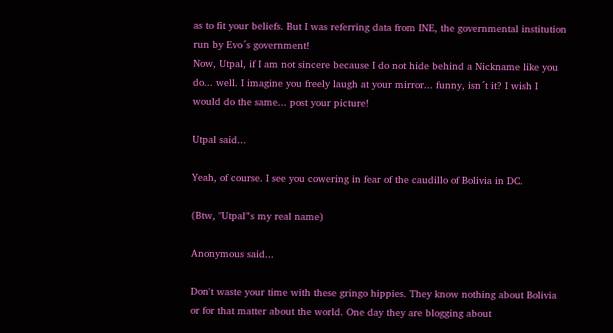as to fit your beliefs. But I was referring data from INE, the governmental institution run by Evo´s government!
Now, Utpal, if I am not sincere because I do not hide behind a Nickname like you do... well. I imagine you freely laugh at your mirror... funny, isn´t it? I wish I would do the same... post your picture!

Utpal said...

Yeah, of course. I see you cowering in fear of the caudillo of Bolivia in DC.

(Btw, "Utpal"'s my real name)

Anonymous said...

Don't waste your time with these gringo hippies. They know nothing about Bolivia or for that matter about the world. One day they are blogging about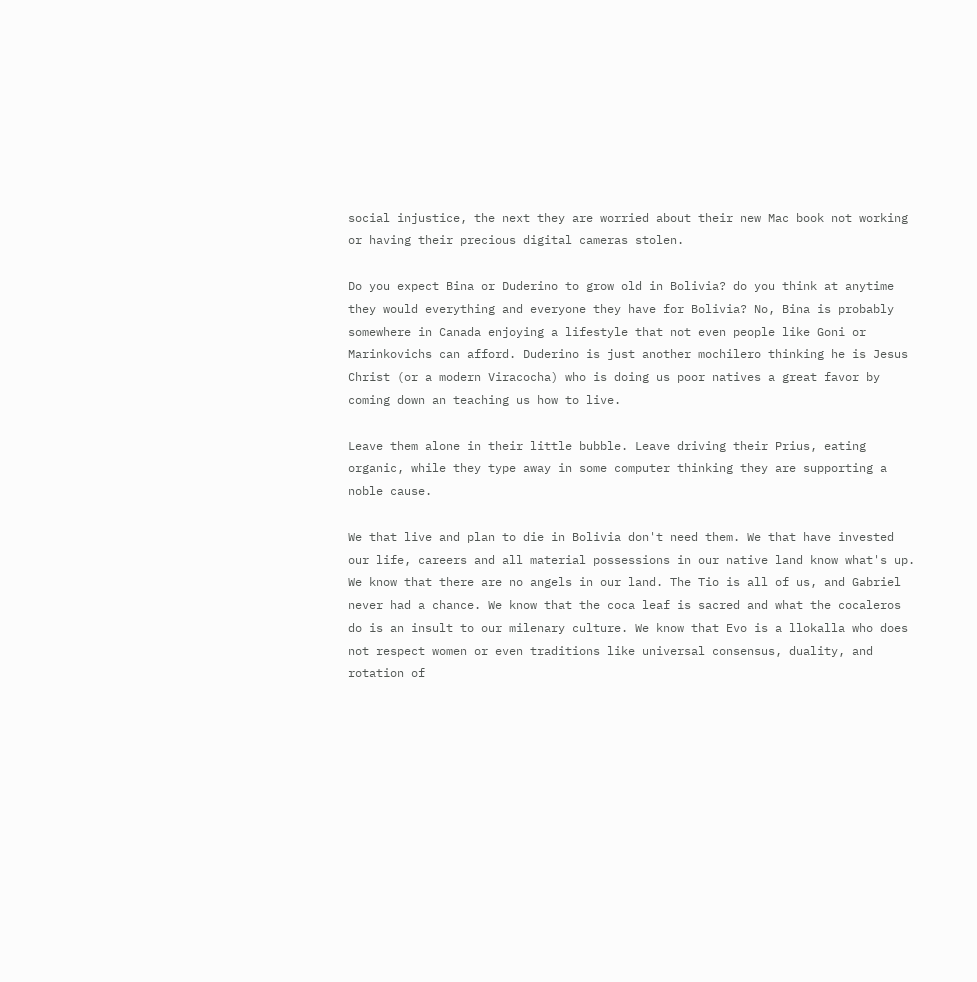social injustice, the next they are worried about their new Mac book not working or having their precious digital cameras stolen.

Do you expect Bina or Duderino to grow old in Bolivia? do you think at anytime they would everything and everyone they have for Bolivia? No, Bina is probably somewhere in Canada enjoying a lifestyle that not even people like Goni or Marinkovichs can afford. Duderino is just another mochilero thinking he is Jesus Christ (or a modern Viracocha) who is doing us poor natives a great favor by coming down an teaching us how to live.

Leave them alone in their little bubble. Leave driving their Prius, eating organic, while they type away in some computer thinking they are supporting a noble cause.

We that live and plan to die in Bolivia don't need them. We that have invested our life, careers and all material possessions in our native land know what's up. We know that there are no angels in our land. The Tio is all of us, and Gabriel never had a chance. We know that the coca leaf is sacred and what the cocaleros do is an insult to our milenary culture. We know that Evo is a llokalla who does not respect women or even traditions like universal consensus, duality, and rotation of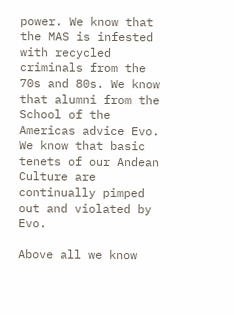power. We know that the MAS is infested with recycled criminals from the 70s and 80s. We know that alumni from the School of the Americas advice Evo. We know that basic tenets of our Andean Culture are continually pimped out and violated by Evo.

Above all we know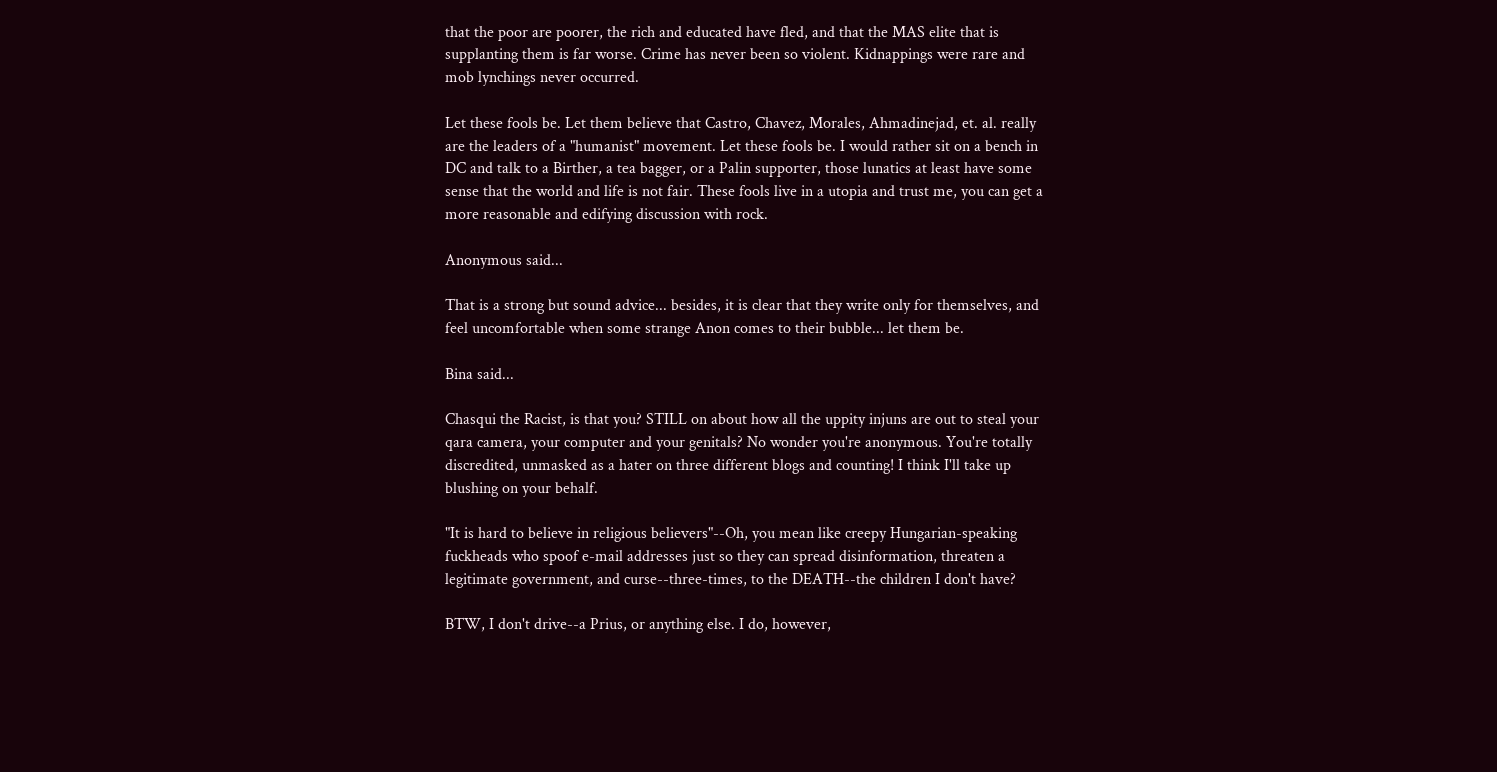that the poor are poorer, the rich and educated have fled, and that the MAS elite that is supplanting them is far worse. Crime has never been so violent. Kidnappings were rare and mob lynchings never occurred.

Let these fools be. Let them believe that Castro, Chavez, Morales, Ahmadinejad, et. al. really are the leaders of a "humanist" movement. Let these fools be. I would rather sit on a bench in DC and talk to a Birther, a tea bagger, or a Palin supporter, those lunatics at least have some sense that the world and life is not fair. These fools live in a utopia and trust me, you can get a more reasonable and edifying discussion with rock.

Anonymous said...

That is a strong but sound advice... besides, it is clear that they write only for themselves, and feel uncomfortable when some strange Anon comes to their bubble... let them be.

Bina said...

Chasqui the Racist, is that you? STILL on about how all the uppity injuns are out to steal your qara camera, your computer and your genitals? No wonder you're anonymous. You're totally discredited, unmasked as a hater on three different blogs and counting! I think I'll take up blushing on your behalf.

"It is hard to believe in religious believers"--Oh, you mean like creepy Hungarian-speaking fuckheads who spoof e-mail addresses just so they can spread disinformation, threaten a legitimate government, and curse--three-times, to the DEATH--the children I don't have?

BTW, I don't drive--a Prius, or anything else. I do, however,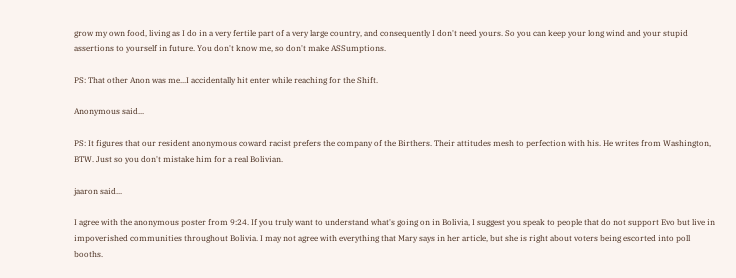grow my own food, living as I do in a very fertile part of a very large country, and consequently I don't need yours. So you can keep your long wind and your stupid assertions to yourself in future. You don't know me, so don't make ASSumptions.

PS: That other Anon was me...I accidentally hit enter while reaching for the Shift.

Anonymous said...

PS: It figures that our resident anonymous coward racist prefers the company of the Birthers. Their attitudes mesh to perfection with his. He writes from Washington, BTW. Just so you don't mistake him for a real Bolivian.

jaaron said...

I agree with the anonymous poster from 9:24. If you truly want to understand what's going on in Bolivia, I suggest you speak to people that do not support Evo but live in impoverished communities throughout Bolivia. I may not agree with everything that Mary says in her article, but she is right about voters being escorted into poll booths.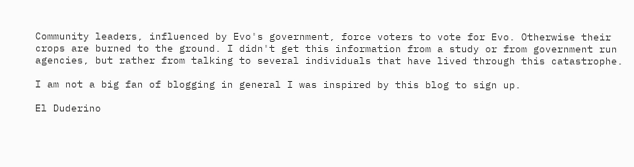Community leaders, influenced by Evo's government, force voters to vote for Evo. Otherwise their crops are burned to the ground. I didn't get this information from a study or from government run agencies, but rather from talking to several individuals that have lived through this catastrophe.

I am not a big fan of blogging in general I was inspired by this blog to sign up.

El Duderino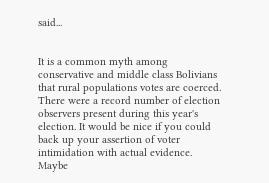said...


It is a common myth among conservative and middle class Bolivians that rural populations votes are coerced. There were a record number of election observers present during this year's election. It would be nice if you could back up your assertion of voter intimidation with actual evidence. Maybe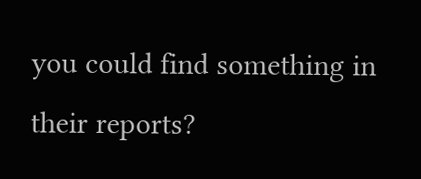you could find something in their reports?